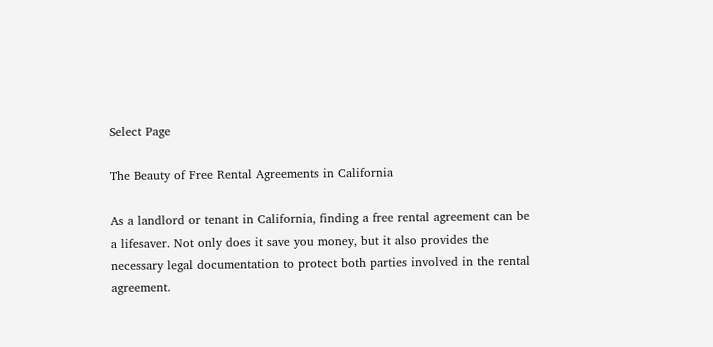Select Page

The Beauty of Free Rental Agreements in California

As a landlord or tenant in California, finding a free rental agreement can be a lifesaver. Not only does it save you money, but it also provides the necessary legal documentation to protect both parties involved in the rental agreement.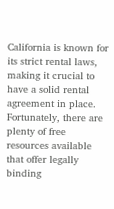California is known for its strict rental laws, making it crucial to have a solid rental agreement in place. Fortunately, there are plenty of free resources available that offer legally binding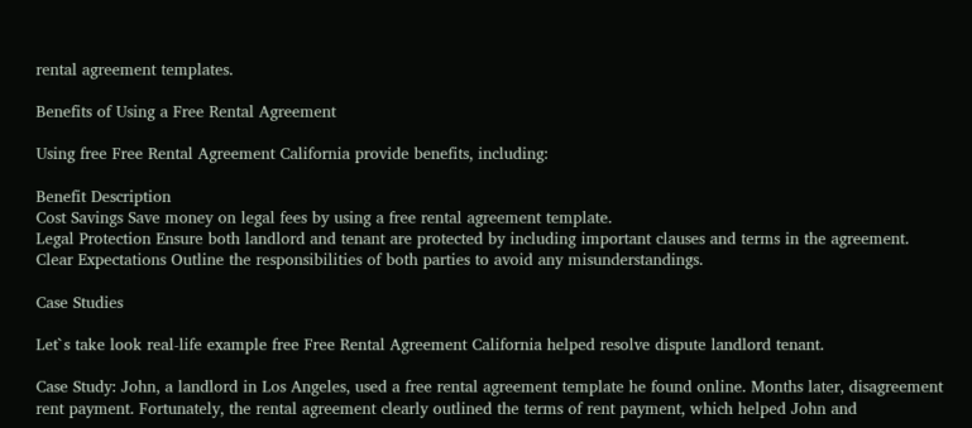rental agreement templates.

Benefits of Using a Free Rental Agreement

Using free Free Rental Agreement California provide benefits, including:

Benefit Description
Cost Savings Save money on legal fees by using a free rental agreement template.
Legal Protection Ensure both landlord and tenant are protected by including important clauses and terms in the agreement.
Clear Expectations Outline the responsibilities of both parties to avoid any misunderstandings.

Case Studies

Let`s take look real-life example free Free Rental Agreement California helped resolve dispute landlord tenant.

Case Study: John, a landlord in Los Angeles, used a free rental agreement template he found online. Months later, disagreement rent payment. Fortunately, the rental agreement clearly outlined the terms of rent payment, which helped John and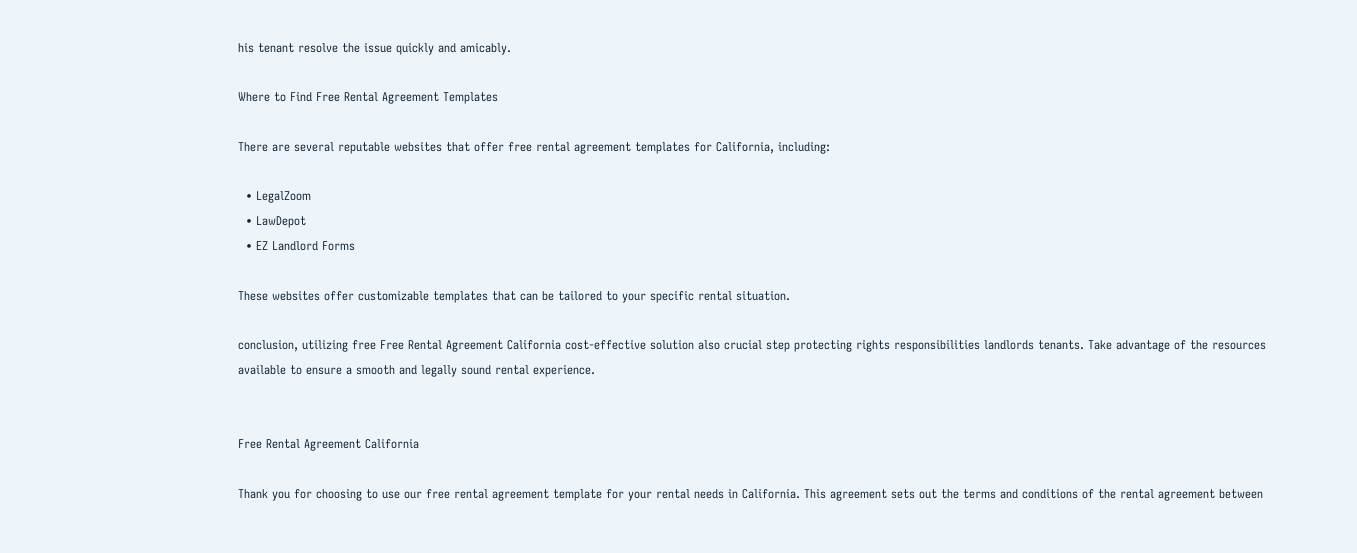his tenant resolve the issue quickly and amicably.

Where to Find Free Rental Agreement Templates

There are several reputable websites that offer free rental agreement templates for California, including:

  • LegalZoom
  • LawDepot
  • EZ Landlord Forms

These websites offer customizable templates that can be tailored to your specific rental situation.

conclusion, utilizing free Free Rental Agreement California cost-effective solution also crucial step protecting rights responsibilities landlords tenants. Take advantage of the resources available to ensure a smooth and legally sound rental experience.


Free Rental Agreement California

Thank you for choosing to use our free rental agreement template for your rental needs in California. This agreement sets out the terms and conditions of the rental agreement between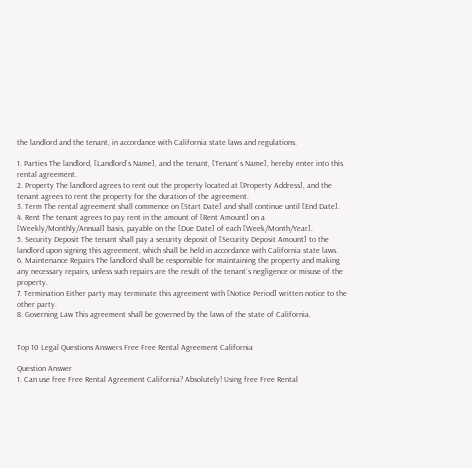the landlord and the tenant, in accordance with California state laws and regulations.

1. Parties The landlord, [Landlord`s Name], and the tenant, [Tenant`s Name], hereby enter into this rental agreement.
2. Property The landlord agrees to rent out the property located at [Property Address], and the tenant agrees to rent the property for the duration of the agreement.
3. Term The rental agreement shall commence on [Start Date] and shall continue until [End Date].
4. Rent The tenant agrees to pay rent in the amount of [Rent Amount] on a [Weekly/Monthly/Annual] basis, payable on the [Due Date] of each [Week/Month/Year].
5. Security Deposit The tenant shall pay a security deposit of [Security Deposit Amount] to the landlord upon signing this agreement, which shall be held in accordance with California state laws.
6. Maintenance Repairs The landlord shall be responsible for maintaining the property and making any necessary repairs, unless such repairs are the result of the tenant`s negligence or misuse of the property.
7. Termination Either party may terminate this agreement with [Notice Period] written notice to the other party.
8. Governing Law This agreement shall be governed by the laws of the state of California.


Top 10 Legal Questions Answers Free Free Rental Agreement California

Question Answer
1. Can use free Free Rental Agreement California? Absolutely! Using free Free Rental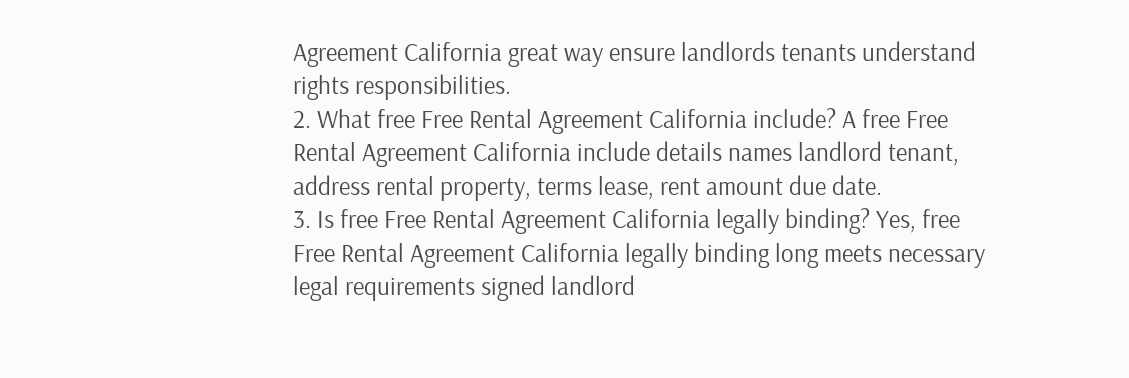Agreement California great way ensure landlords tenants understand rights responsibilities.
2. What free Free Rental Agreement California include? A free Free Rental Agreement California include details names landlord tenant, address rental property, terms lease, rent amount due date.
3. Is free Free Rental Agreement California legally binding? Yes, free Free Rental Agreement California legally binding long meets necessary legal requirements signed landlord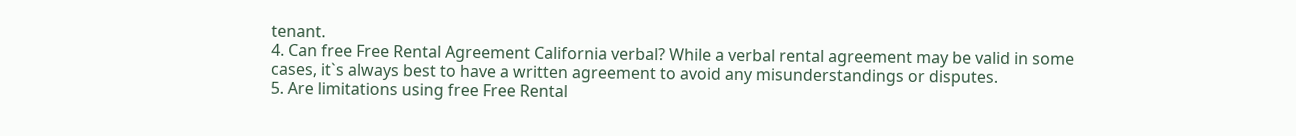tenant.
4. Can free Free Rental Agreement California verbal? While a verbal rental agreement may be valid in some cases, it`s always best to have a written agreement to avoid any misunderstandings or disputes.
5. Are limitations using free Free Rental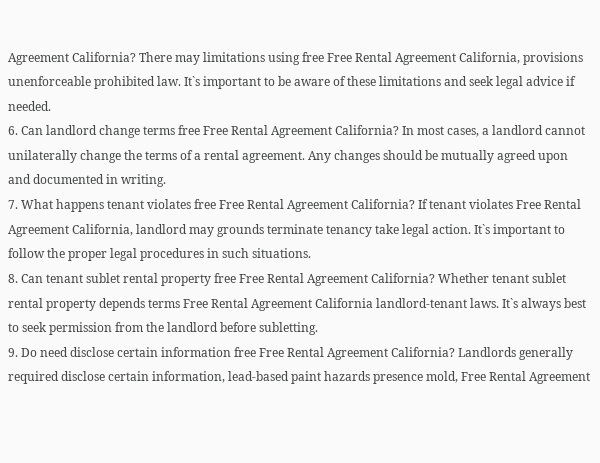Agreement California? There may limitations using free Free Rental Agreement California, provisions unenforceable prohibited law. It`s important to be aware of these limitations and seek legal advice if needed.
6. Can landlord change terms free Free Rental Agreement California? In most cases, a landlord cannot unilaterally change the terms of a rental agreement. Any changes should be mutually agreed upon and documented in writing.
7. What happens tenant violates free Free Rental Agreement California? If tenant violates Free Rental Agreement California, landlord may grounds terminate tenancy take legal action. It`s important to follow the proper legal procedures in such situations.
8. Can tenant sublet rental property free Free Rental Agreement California? Whether tenant sublet rental property depends terms Free Rental Agreement California landlord-tenant laws. It`s always best to seek permission from the landlord before subletting.
9. Do need disclose certain information free Free Rental Agreement California? Landlords generally required disclose certain information, lead-based paint hazards presence mold, Free Rental Agreement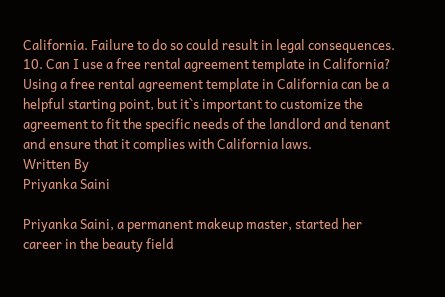California. Failure to do so could result in legal consequences.
10. Can I use a free rental agreement template in California? Using a free rental agreement template in California can be a helpful starting point, but it`s important to customize the agreement to fit the specific needs of the landlord and tenant and ensure that it complies with California laws.
Written By
Priyanka Saini

Priyanka Saini, a permanent makeup master, started her career in the beauty field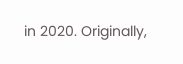in 2020. Originally,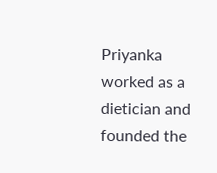Priyanka worked as a dietician and founded the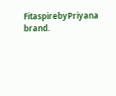FitaspirebyPriyana brand.